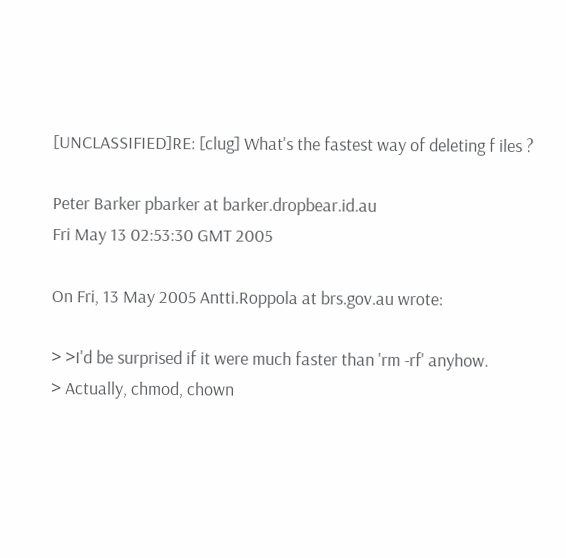[UNCLASSIFIED]RE: [clug] What's the fastest way of deleting f iles ?

Peter Barker pbarker at barker.dropbear.id.au
Fri May 13 02:53:30 GMT 2005

On Fri, 13 May 2005 Antti.Roppola at brs.gov.au wrote:

> >I'd be surprised if it were much faster than 'rm -rf' anyhow.
> Actually, chmod, chown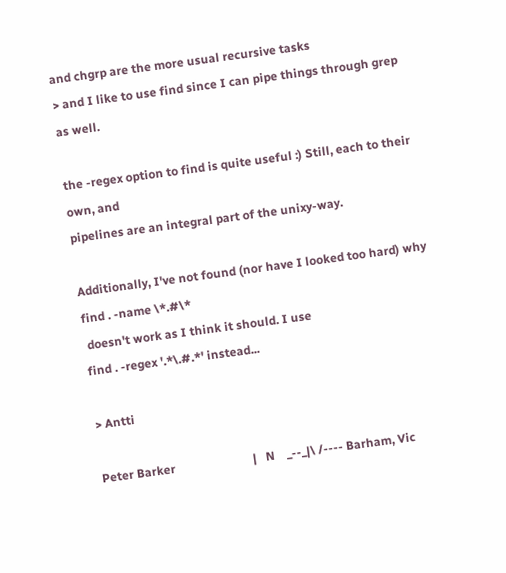and chgrp are the more usual recursive tasks
> and I like to use find since I can pipe things through grep as well.

the -regex option to find is quite useful :) Still, each to their own, and
pipelines are an integral part of the unixy-way.

Additionally, I've not found (nor have I looked too hard) why
find . -name \*.#\*
 doesn't work as I think it should. I use
find . -regex '.*\.#.*' instead...

> Antti

Peter Barker                          |   N    _--_|\ /---- Barham, Vic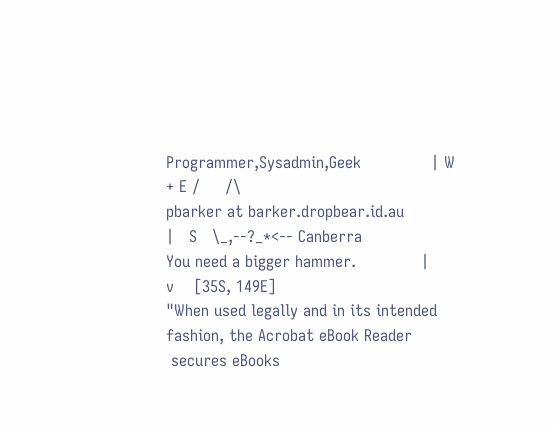Programmer,Sysadmin,Geek              | W + E /     /\
pbarker at barker.dropbear.id.au         |   S   \_,--?_*<-- Canberra
You need a bigger hammer.             |             v    [35S, 149E]
"When used legally and in its intended fashion, the Acrobat eBook Reader
 secures eBooks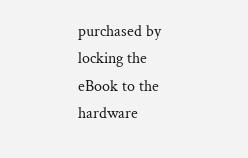purchased by locking the eBook to the hardware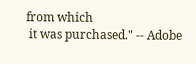from which
 it was purchased." -- Adobe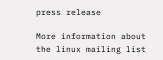press release

More information about the linux mailing list